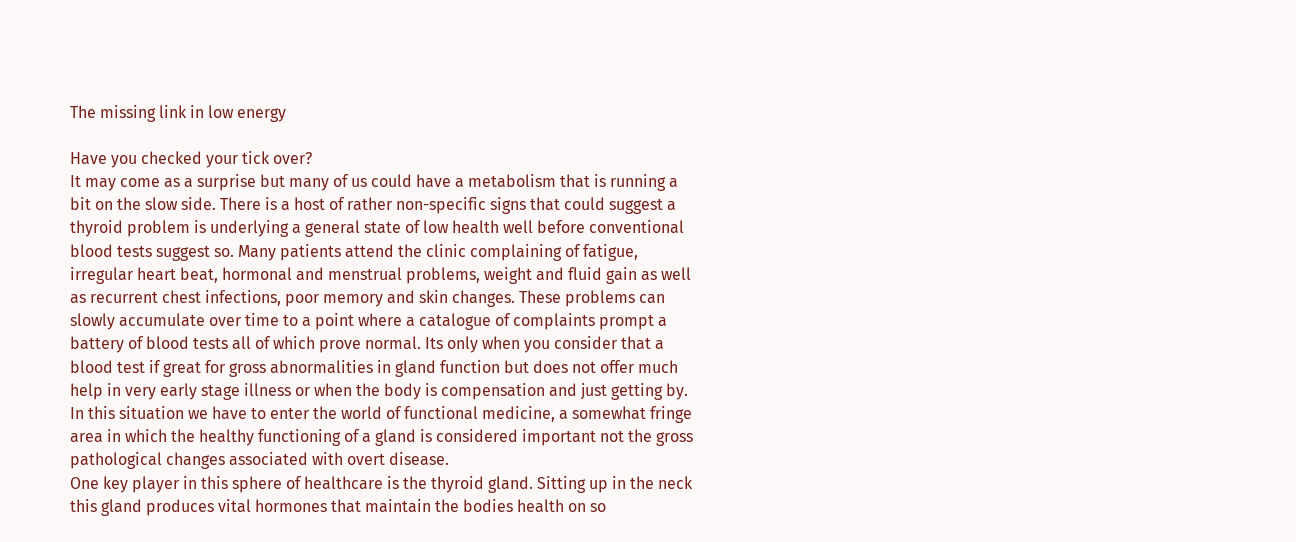The missing link in low energy

Have you checked your tick over?
It may come as a surprise but many of us could have a metabolism that is running a bit on the slow side. There is a host of rather non-specific signs that could suggest a thyroid problem is underlying a general state of low health well before conventional blood tests suggest so. Many patients attend the clinic complaining of fatigue, irregular heart beat, hormonal and menstrual problems, weight and fluid gain as well as recurrent chest infections, poor memory and skin changes. These problems can slowly accumulate over time to a point where a catalogue of complaints prompt a battery of blood tests all of which prove normal. Its only when you consider that a blood test if great for gross abnormalities in gland function but does not offer much help in very early stage illness or when the body is compensation and just getting by. In this situation we have to enter the world of functional medicine, a somewhat fringe area in which the healthy functioning of a gland is considered important not the gross pathological changes associated with overt disease.
One key player in this sphere of healthcare is the thyroid gland. Sitting up in the neck this gland produces vital hormones that maintain the bodies health on so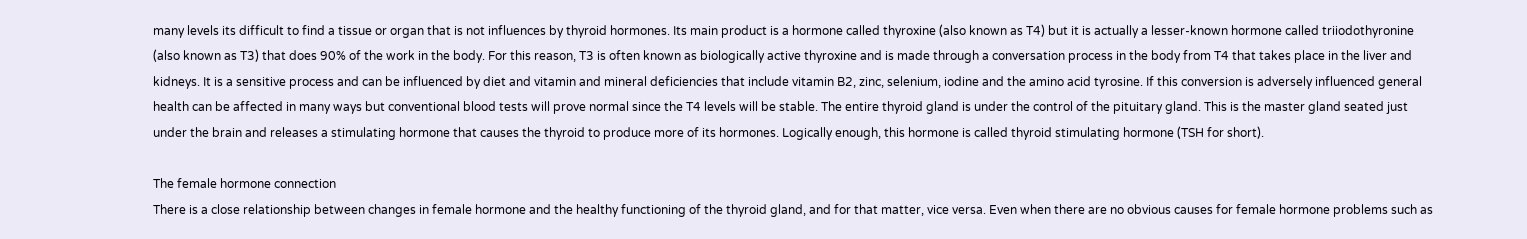many levels its difficult to find a tissue or organ that is not influences by thyroid hormones. Its main product is a hormone called thyroxine (also known as T4) but it is actually a lesser-known hormone called triiodothyronine (also known as T3) that does 90% of the work in the body. For this reason, T3 is often known as biologically active thyroxine and is made through a conversation process in the body from T4 that takes place in the liver and kidneys. It is a sensitive process and can be influenced by diet and vitamin and mineral deficiencies that include vitamin B2, zinc, selenium, iodine and the amino acid tyrosine. If this conversion is adversely influenced general health can be affected in many ways but conventional blood tests will prove normal since the T4 levels will be stable. The entire thyroid gland is under the control of the pituitary gland. This is the master gland seated just under the brain and releases a stimulating hormone that causes the thyroid to produce more of its hormones. Logically enough, this hormone is called thyroid stimulating hormone (TSH for short).

The female hormone connection
There is a close relationship between changes in female hormone and the healthy functioning of the thyroid gland, and for that matter, vice versa. Even when there are no obvious causes for female hormone problems such as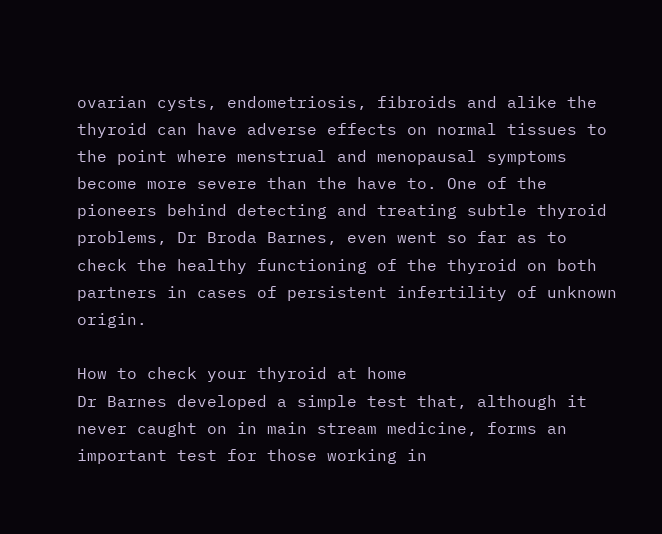ovarian cysts, endometriosis, fibroids and alike the thyroid can have adverse effects on normal tissues to the point where menstrual and menopausal symptoms become more severe than the have to. One of the pioneers behind detecting and treating subtle thyroid problems, Dr Broda Barnes, even went so far as to check the healthy functioning of the thyroid on both partners in cases of persistent infertility of unknown origin.

How to check your thyroid at home
Dr Barnes developed a simple test that, although it never caught on in main stream medicine, forms an important test for those working in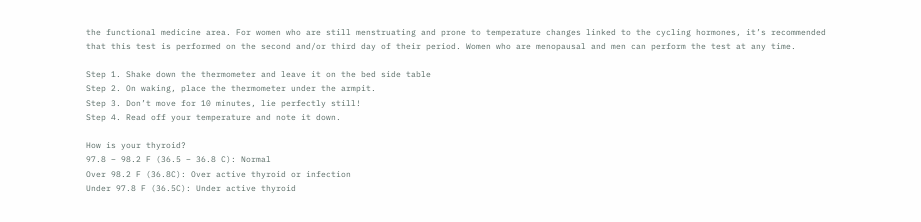the functional medicine area. For women who are still menstruating and prone to temperature changes linked to the cycling hormones, it’s recommended that this test is performed on the second and/or third day of their period. Women who are menopausal and men can perform the test at any time.

Step 1. Shake down the thermometer and leave it on the bed side table
Step 2. On waking, place the thermometer under the armpit.
Step 3. Don’t move for 10 minutes, lie perfectly still!
Step 4. Read off your temperature and note it down.

How is your thyroid?
97.8 – 98.2 F (36.5 – 36.8 C): Normal
Over 98.2 F (36.8C): Over active thyroid or infection
Under 97.8 F (36.5C): Under active thyroid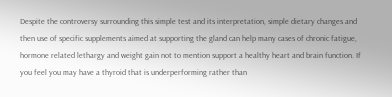Despite the controversy surrounding this simple test and its interpretation, simple dietary changes and then use of specific supplements aimed at supporting the gland can help many cases of chronic fatigue, hormone related lethargy and weight gain not to mention support a healthy heart and brain function. If you feel you may have a thyroid that is underperforming rather than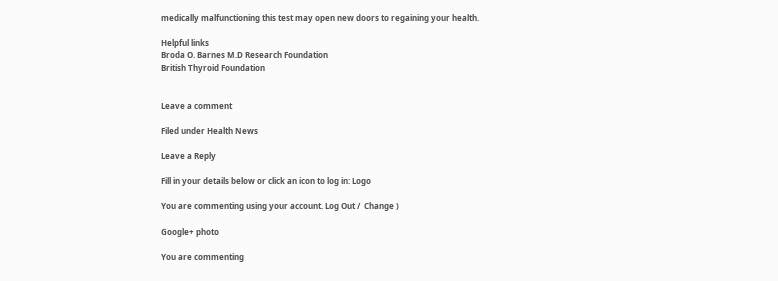medically malfunctioning this test may open new doors to regaining your health.

Helpful links
Broda O. Barnes M.D Research Foundation
British Thyroid Foundation


Leave a comment

Filed under Health News

Leave a Reply

Fill in your details below or click an icon to log in: Logo

You are commenting using your account. Log Out /  Change )

Google+ photo

You are commenting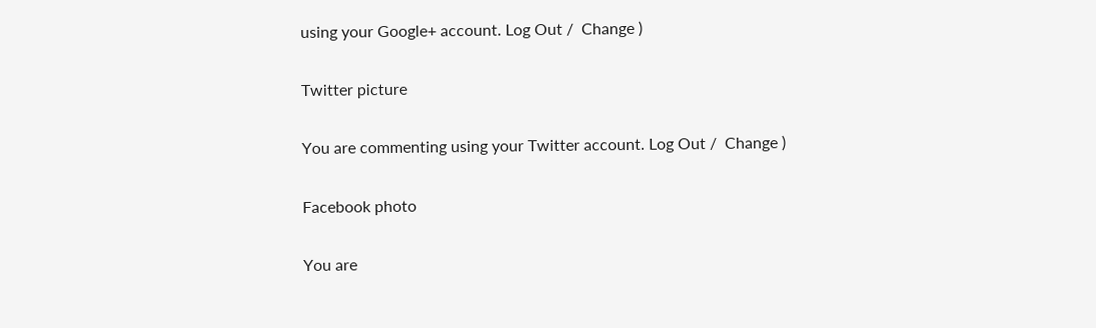using your Google+ account. Log Out /  Change )

Twitter picture

You are commenting using your Twitter account. Log Out /  Change )

Facebook photo

You are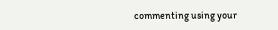commenting using your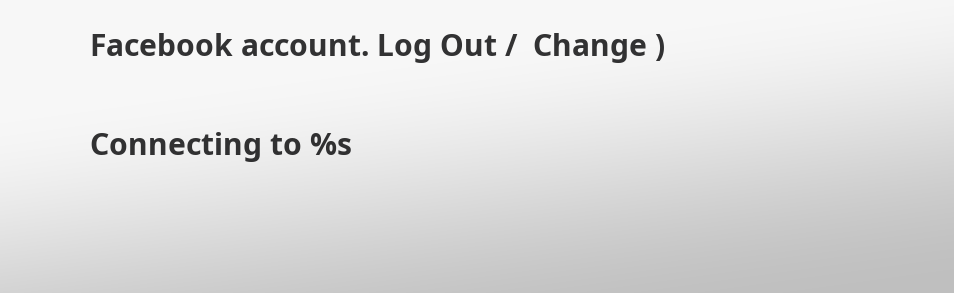Facebook account. Log Out /  Change )


Connecting to %s